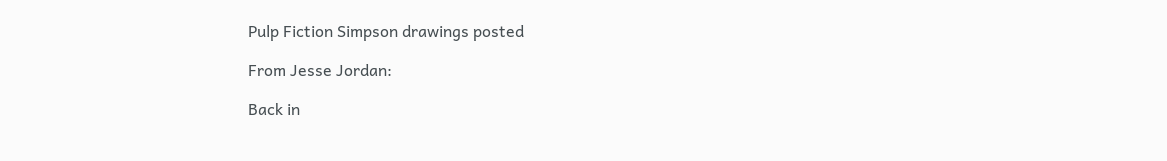Pulp Fiction Simpson drawings posted

From Jesse Jordan:

Back in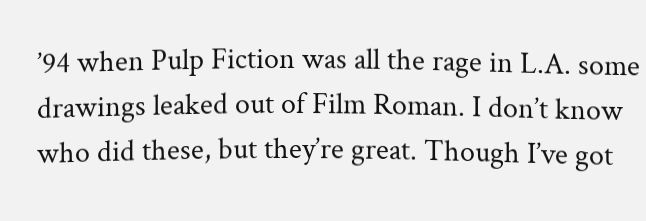’94 when Pulp Fiction was all the rage in L.A. some drawings leaked out of Film Roman. I don’t know who did these, but they’re great. Though I’ve got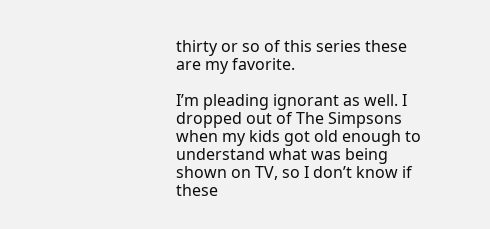thirty or so of this series these are my favorite.

I’m pleading ignorant as well. I dropped out of The Simpsons when my kids got old enough to understand what was being shown on TV, so I don’t know if these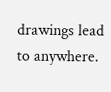drawings lead to anywhere.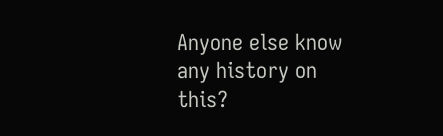Anyone else know any history on this?